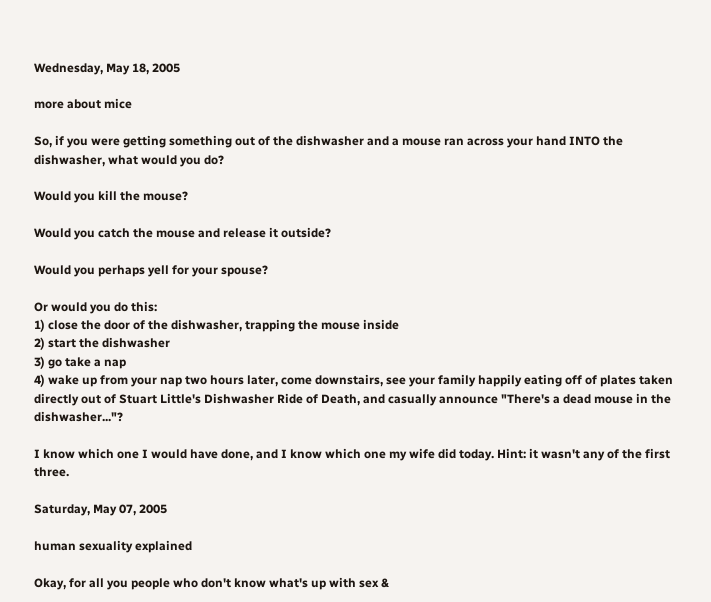Wednesday, May 18, 2005

more about mice

So, if you were getting something out of the dishwasher and a mouse ran across your hand INTO the dishwasher, what would you do?

Would you kill the mouse?

Would you catch the mouse and release it outside?

Would you perhaps yell for your spouse?

Or would you do this:
1) close the door of the dishwasher, trapping the mouse inside
2) start the dishwasher
3) go take a nap
4) wake up from your nap two hours later, come downstairs, see your family happily eating off of plates taken directly out of Stuart Little's Dishwasher Ride of Death, and casually announce "There's a dead mouse in the dishwasher..."?

I know which one I would have done, and I know which one my wife did today. Hint: it wasn't any of the first three.

Saturday, May 07, 2005

human sexuality explained

Okay, for all you people who don't know what's up with sex &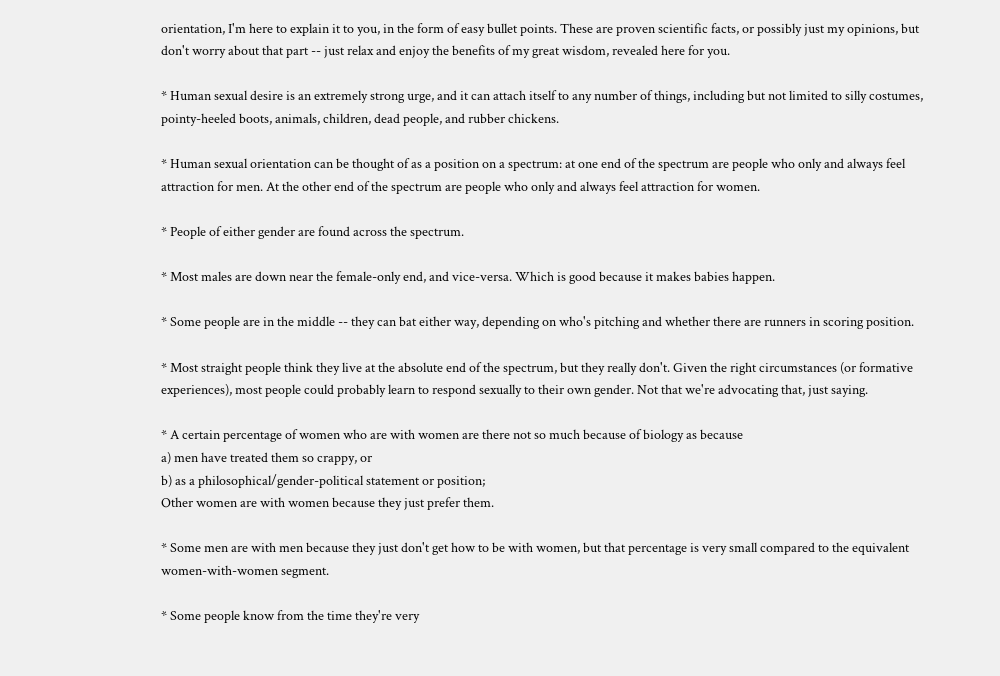orientation, I'm here to explain it to you, in the form of easy bullet points. These are proven scientific facts, or possibly just my opinions, but don't worry about that part -- just relax and enjoy the benefits of my great wisdom, revealed here for you.

* Human sexual desire is an extremely strong urge, and it can attach itself to any number of things, including but not limited to silly costumes, pointy-heeled boots, animals, children, dead people, and rubber chickens.

* Human sexual orientation can be thought of as a position on a spectrum: at one end of the spectrum are people who only and always feel attraction for men. At the other end of the spectrum are people who only and always feel attraction for women.

* People of either gender are found across the spectrum.

* Most males are down near the female-only end, and vice-versa. Which is good because it makes babies happen.

* Some people are in the middle -- they can bat either way, depending on who's pitching and whether there are runners in scoring position.

* Most straight people think they live at the absolute end of the spectrum, but they really don't. Given the right circumstances (or formative experiences), most people could probably learn to respond sexually to their own gender. Not that we're advocating that, just saying.

* A certain percentage of women who are with women are there not so much because of biology as because
a) men have treated them so crappy, or
b) as a philosophical/gender-political statement or position;
Other women are with women because they just prefer them.

* Some men are with men because they just don't get how to be with women, but that percentage is very small compared to the equivalent women-with-women segment.

* Some people know from the time they're very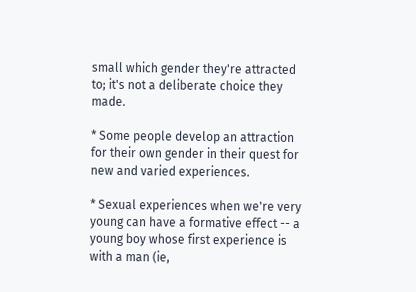small which gender they're attracted to; it's not a deliberate choice they made.

* Some people develop an attraction for their own gender in their quest for new and varied experiences.

* Sexual experiences when we're very young can have a formative effect -- a young boy whose first experience is with a man (ie,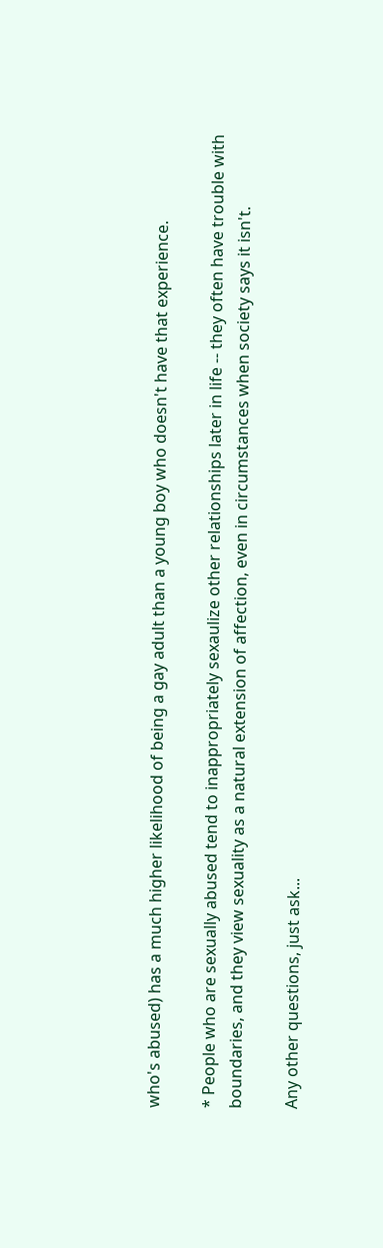who's abused) has a much higher likelihood of being a gay adult than a young boy who doesn't have that experience.

* People who are sexually abused tend to inappropriately sexaulize other relationships later in life -- they often have trouble with boundaries, and they view sexuality as a natural extension of affection, even in circumstances when society says it isn't.

Any other questions, just ask...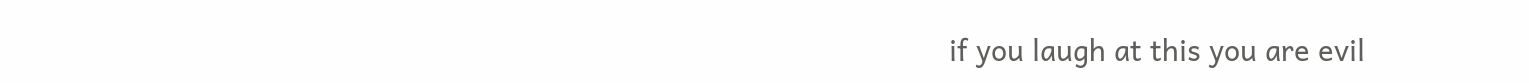if you laugh at this you are evil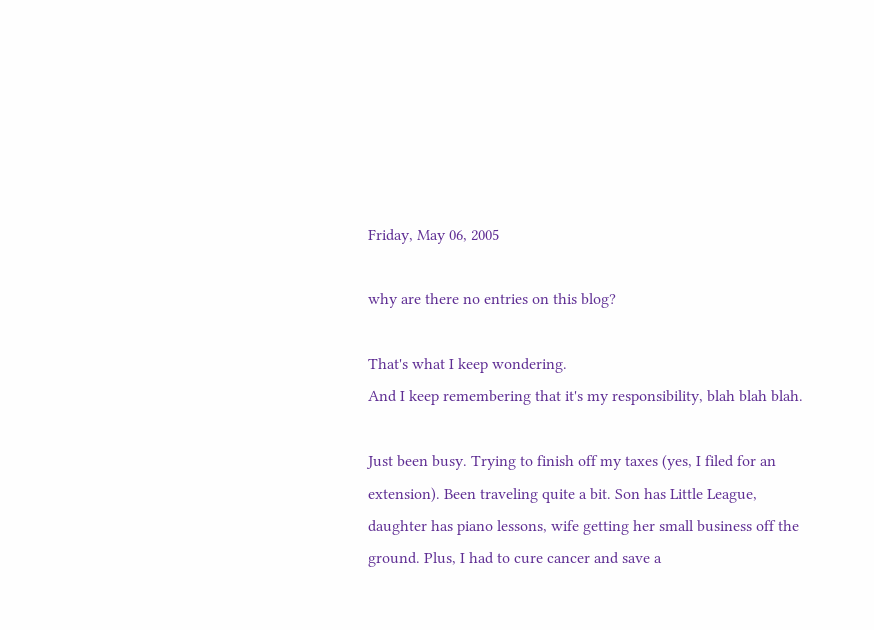Friday, May 06, 2005

why are there no entries on this blog?

That's what I keep wondering.
And I keep remembering that it's my responsibility, blah blah blah.

Just been busy. Trying to finish off my taxes (yes, I filed for an extension). Been traveling quite a bit. Son has Little League, daughter has piano lessons, wife getting her small business off the ground. Plus, I had to cure cancer and save a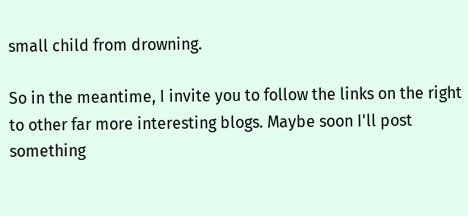small child from drowning.

So in the meantime, I invite you to follow the links on the right to other far more interesting blogs. Maybe soon I'll post something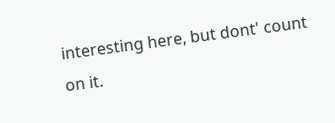interesting here, but dont' count on it.